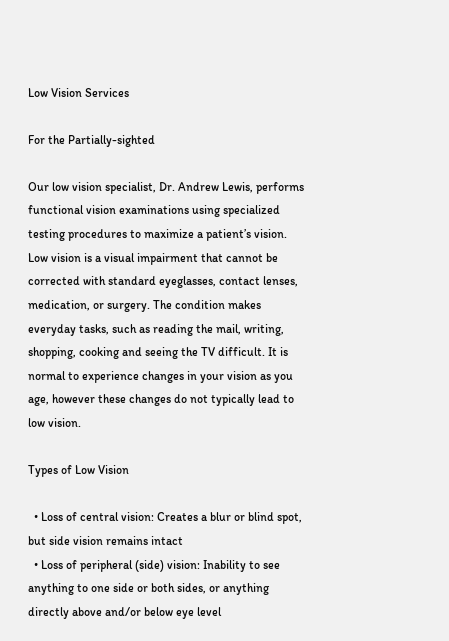Low Vision Services

For the Partially-sighted

Our low vision specialist, Dr. Andrew Lewis, performs functional vision examinations using specialized testing procedures to maximize a patient’s vision. Low vision is a visual impairment that cannot be corrected with standard eyeglasses, contact lenses, medication, or surgery. The condition makes everyday tasks, such as reading the mail, writing, shopping, cooking and seeing the TV difficult. It is normal to experience changes in your vision as you age, however these changes do not typically lead to low vision.

Types of Low Vision

  • Loss of central vision: Creates a blur or blind spot, but side vision remains intact
  • Loss of peripheral (side) vision: Inability to see anything to one side or both sides, or anything directly above and/or below eye level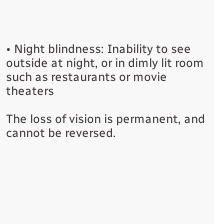• Night blindness: Inability to see outside at night, or in dimly lit room such as restaurants or movie theaters

The loss of vision is permanent, and cannot be reversed.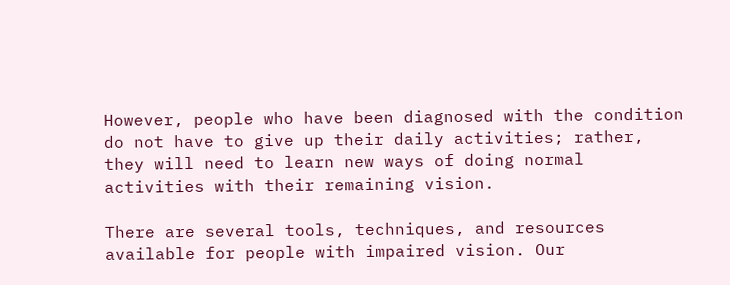However, people who have been diagnosed with the condition do not have to give up their daily activities; rather, they will need to learn new ways of doing normal activities with their remaining vision.

There are several tools, techniques, and resources available for people with impaired vision. Our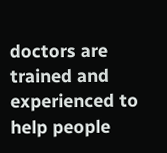doctors are trained and experienced to help people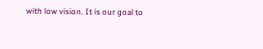with low vision. It is our goal to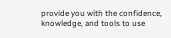provide you with the confidence, knowledge, and tools to use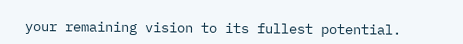your remaining vision to its fullest potential.